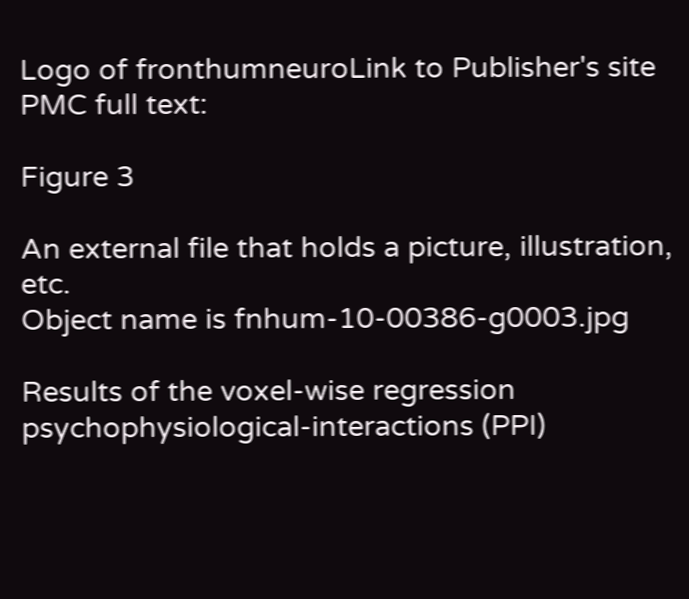Logo of fronthumneuroLink to Publisher's site
PMC full text:

Figure 3

An external file that holds a picture, illustration, etc.
Object name is fnhum-10-00386-g0003.jpg

Results of the voxel-wise regression psychophysiological-interactions (PPI)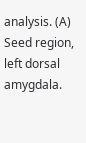analysis. (A) Seed region, left dorsal amygdala.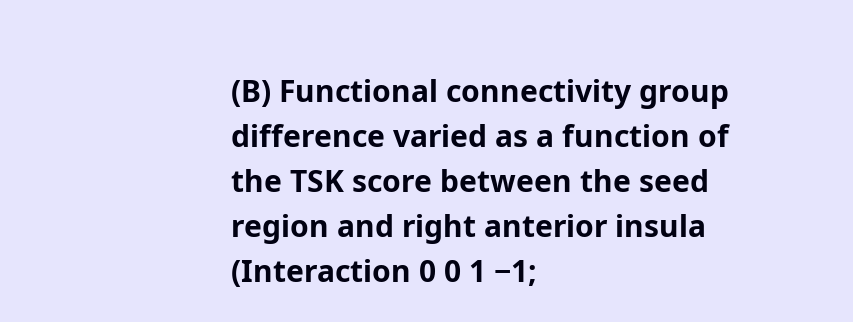(B) Functional connectivity group difference varied as a function of the TSK score between the seed region and right anterior insula (Interaction 0 0 1 −1;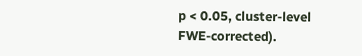p < 0.05, cluster-level FWE-corrected).